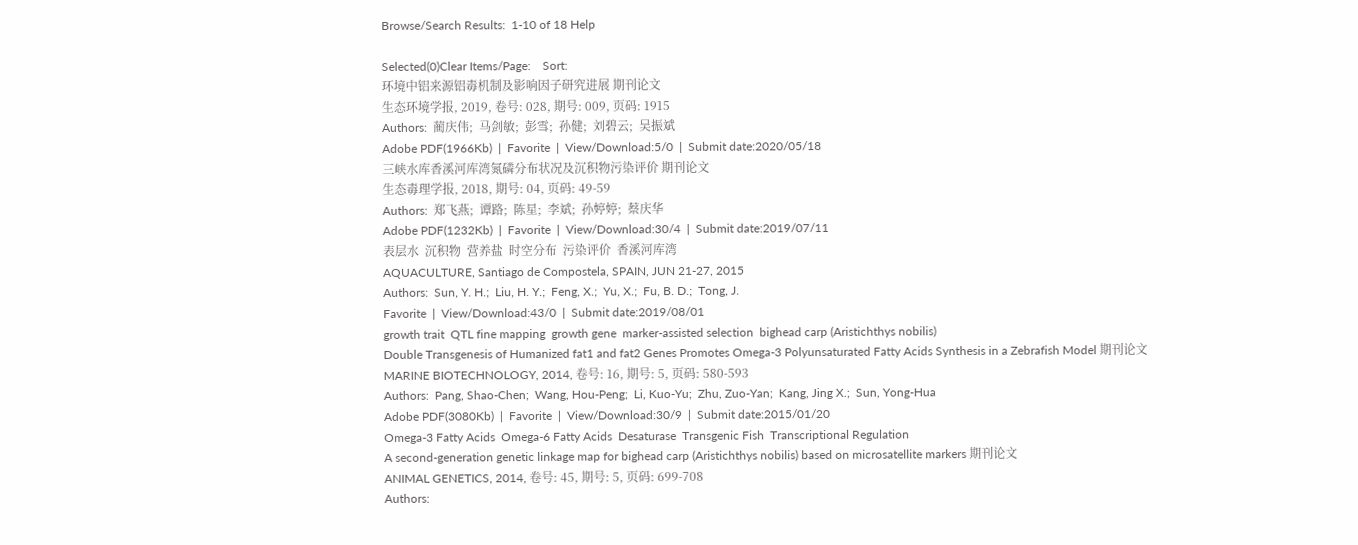Browse/Search Results:  1-10 of 18 Help

Selected(0)Clear Items/Page:    Sort:
环境中铝来源铝毒机制及影响因子研究进展 期刊论文
生态环境学报, 2019, 卷号: 028, 期号: 009, 页码: 1915
Authors:  蔺庆伟;  马剑敏;  彭雪;  孙健;  刘碧云;  吴振斌
Adobe PDF(1966Kb)  |  Favorite  |  View/Download:5/0  |  Submit date:2020/05/18
三峡水库香溪河库湾氮磷分布状况及沉积物污染评价 期刊论文
生态毒理学报, 2018, 期号: 04, 页码: 49-59
Authors:  郑飞燕;  谭路;  陈星;  李斌;  孙婷婷;  蔡庆华
Adobe PDF(1232Kb)  |  Favorite  |  View/Download:30/4  |  Submit date:2019/07/11
表层水  沉积物  营养盐  时空分布  污染评价  香溪河库湾
AQUACULTURE, Santiago de Compostela, SPAIN, JUN 21-27, 2015
Authors:  Sun, Y. H.;  Liu, H. Y.;  Feng, X.;  Yu, X.;  Fu, B. D.;  Tong, J.
Favorite  |  View/Download:43/0  |  Submit date:2019/08/01
growth trait  QTL fine mapping  growth gene  marker-assisted selection  bighead carp (Aristichthys nobilis)
Double Transgenesis of Humanized fat1 and fat2 Genes Promotes Omega-3 Polyunsaturated Fatty Acids Synthesis in a Zebrafish Model 期刊论文
MARINE BIOTECHNOLOGY, 2014, 卷号: 16, 期号: 5, 页码: 580-593
Authors:  Pang, Shao-Chen;  Wang, Hou-Peng;  Li, Kuo-Yu;  Zhu, Zuo-Yan;  Kang, Jing X.;  Sun, Yong-Hua
Adobe PDF(3080Kb)  |  Favorite  |  View/Download:30/9  |  Submit date:2015/01/20
Omega-3 Fatty Acids  Omega-6 Fatty Acids  Desaturase  Transgenic Fish  Transcriptional Regulation
A second-generation genetic linkage map for bighead carp (Aristichthys nobilis) based on microsatellite markers 期刊论文
ANIMAL GENETICS, 2014, 卷号: 45, 期号: 5, 页码: 699-708
Authors: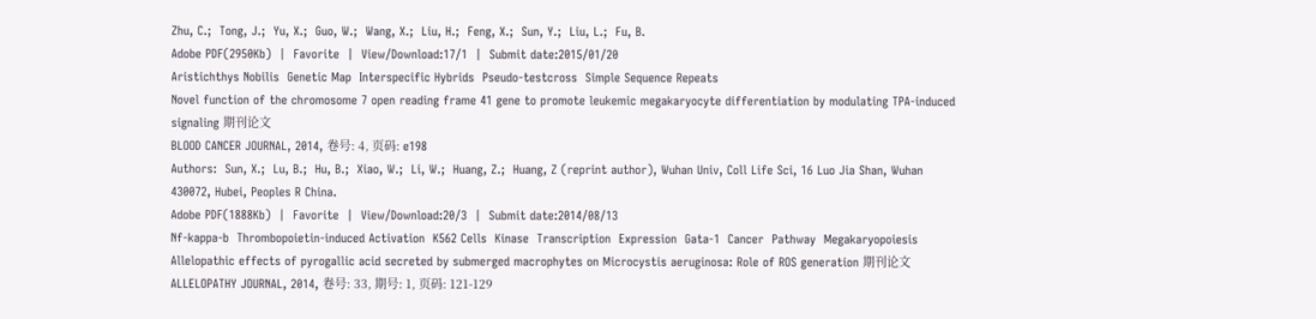Zhu, C.;  Tong, J.;  Yu, X.;  Guo, W.;  Wang, X.;  Liu, H.;  Feng, X.;  Sun, Y.;  Liu, L.;  Fu, B.
Adobe PDF(2950Kb)  |  Favorite  |  View/Download:17/1  |  Submit date:2015/01/20
Aristichthys Nobilis  Genetic Map  Interspecific Hybrids  Pseudo-testcross  Simple Sequence Repeats
Novel function of the chromosome 7 open reading frame 41 gene to promote leukemic megakaryocyte differentiation by modulating TPA-induced signaling 期刊论文
BLOOD CANCER JOURNAL, 2014, 卷号: 4, 页码: e198
Authors:  Sun, X.;  Lu, B.;  Hu, B.;  Xiao, W.;  Li, W.;  Huang, Z.;  Huang, Z (reprint author), Wuhan Univ, Coll Life Sci, 16 Luo Jia Shan, Wuhan 430072, Hubei, Peoples R China.
Adobe PDF(1888Kb)  |  Favorite  |  View/Download:20/3  |  Submit date:2014/08/13
Nf-kappa-b  Thrombopoietin-induced Activation  K562 Cells  Kinase  Transcription  Expression  Gata-1  Cancer  Pathway  Megakaryopoiesis
Allelopathic effects of pyrogallic acid secreted by submerged macrophytes on Microcystis aeruginosa: Role of ROS generation 期刊论文
ALLELOPATHY JOURNAL, 2014, 卷号: 33, 期号: 1, 页码: 121-129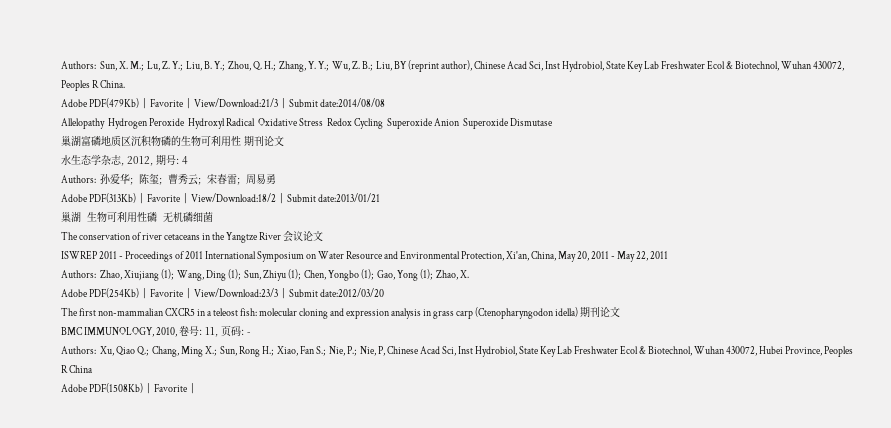Authors:  Sun, X. M.;  Lu, Z. Y.;  Liu, B. Y.;  Zhou, Q. H.;  Zhang, Y. Y.;  Wu, Z. B.;  Liu, BY (reprint author), Chinese Acad Sci, Inst Hydrobiol, State Key Lab Freshwater Ecol & Biotechnol, Wuhan 430072, Peoples R China.
Adobe PDF(479Kb)  |  Favorite  |  View/Download:21/3  |  Submit date:2014/08/08
Allelopathy  Hydrogen Peroxide  Hydroxyl Radical  Oxidative Stress  Redox Cycling  Superoxide Anion  Superoxide Dismutase
巢湖富磷地质区沉积物磷的生物可利用性 期刊论文
水生态学杂志, 2012, 期号: 4
Authors:  孙爱华;  陈玺;  曹秀云;  宋春雷;  周易勇
Adobe PDF(313Kb)  |  Favorite  |  View/Download:18/2  |  Submit date:2013/01/21
巢湖  生物可利用性磷  无机磷细菌
The conservation of river cetaceans in the Yangtze River 会议论文
ISWREP 2011 - Proceedings of 2011 International Symposium on Water Resource and Environmental Protection, Xi'an, China, May 20, 2011 - May 22, 2011
Authors:  Zhao, Xiujiang (1);  Wang, Ding (1);  Sun, Zhiyu (1);  Chen, Yongbo (1);  Gao, Yong (1);  Zhao, X.
Adobe PDF(254Kb)  |  Favorite  |  View/Download:23/3  |  Submit date:2012/03/20
The first non-mammalian CXCR5 in a teleost fish: molecular cloning and expression analysis in grass carp (Ctenopharyngodon idella) 期刊论文
BMC IMMUNOLOGY, 2010, 卷号: 11, 页码: -
Authors:  Xu, Qiao Q.;  Chang, Ming X.;  Sun, Rong H.;  Xiao, Fan S.;  Nie, P.;  Nie, P, Chinese Acad Sci, Inst Hydrobiol, State Key Lab Freshwater Ecol & Biotechnol, Wuhan 430072, Hubei Province, Peoples R China
Adobe PDF(1508Kb)  |  Favorite  |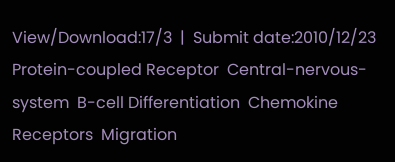View/Download:17/3  |  Submit date:2010/12/23
Protein-coupled Receptor  Central-nervous-system  B-cell Differentiation  Chemokine Receptors  Migration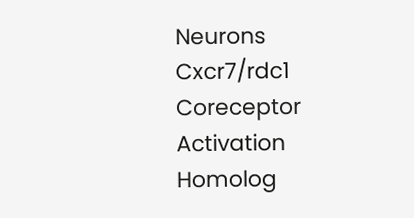Neurons  Cxcr7/rdc1  Coreceptor  Activation  Homolog